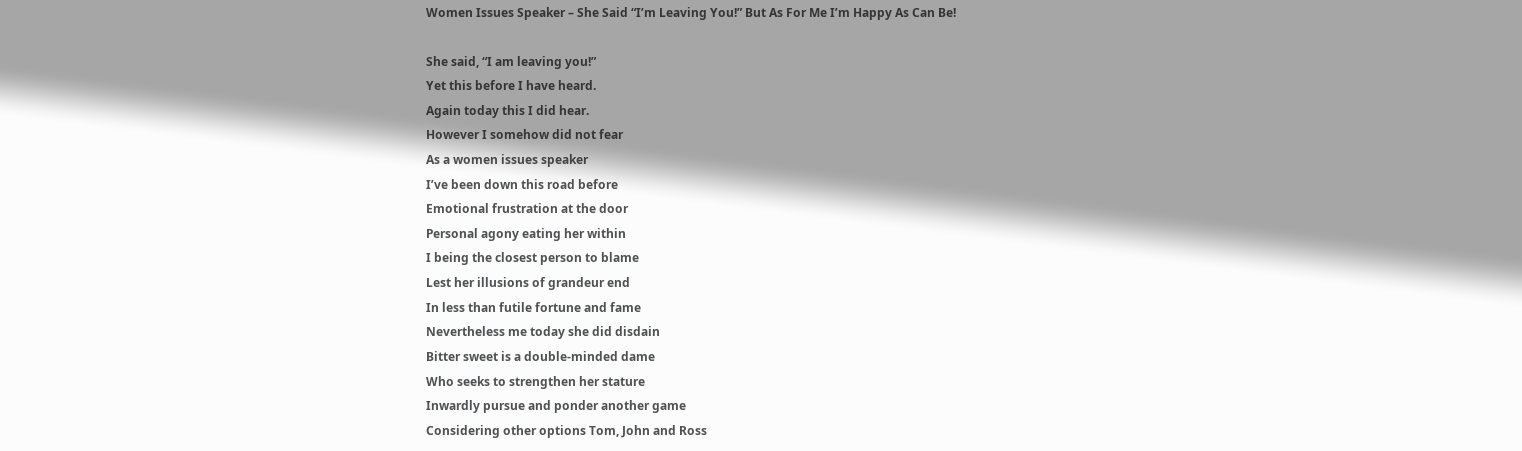Women Issues Speaker – She Said “I’m Leaving You!” But As For Me I’m Happy As Can Be!

She said, “I am leaving you!”
Yet this before I have heard.
Again today this I did hear.
However I somehow did not fear
As a women issues speaker
I’ve been down this road before
Emotional frustration at the door
Personal agony eating her within
I being the closest person to blame
Lest her illusions of grandeur end
In less than futile fortune and fame
Nevertheless me today she did disdain
Bitter sweet is a double-minded dame
Who seeks to strengthen her stature
Inwardly pursue and ponder another game
Considering other options Tom, John and Ross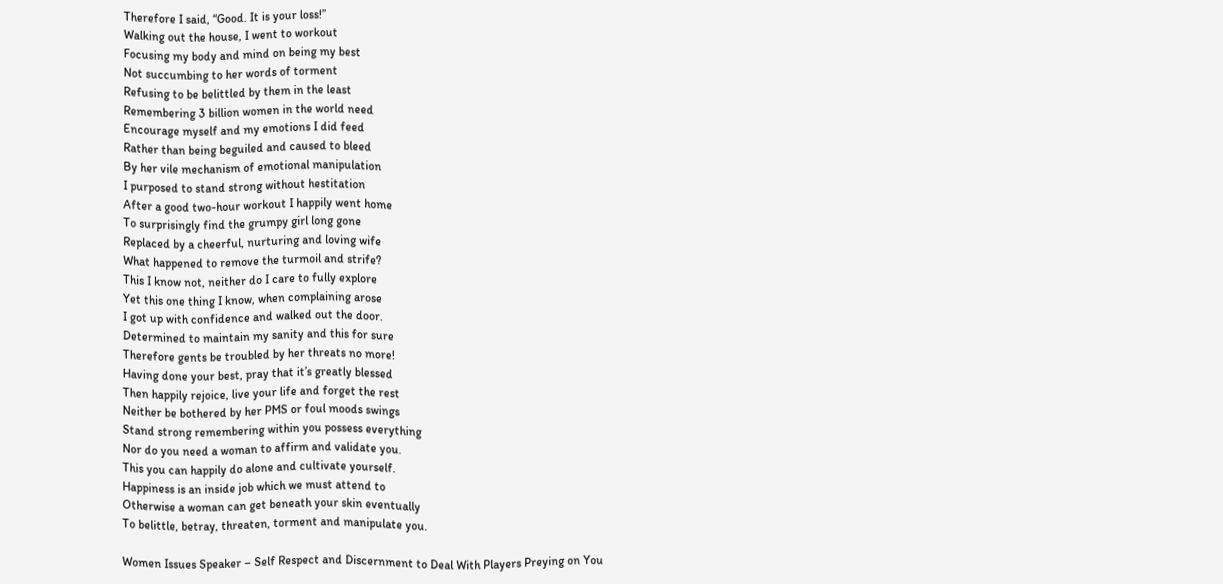Therefore I said, “Good. It is your loss!”
Walking out the house, I went to workout
Focusing my body and mind on being my best
Not succumbing to her words of torment
Refusing to be belittled by them in the least
Remembering 3 billion women in the world need
Encourage myself and my emotions I did feed
Rather than being beguiled and caused to bleed
By her vile mechanism of emotional manipulation
I purposed to stand strong without hestitation
After a good two-hour workout I happily went home
To surprisingly find the grumpy girl long gone
Replaced by a cheerful, nurturing and loving wife
What happened to remove the turmoil and strife?
This I know not, neither do I care to fully explore
Yet this one thing I know, when complaining arose
I got up with confidence and walked out the door.
Determined to maintain my sanity and this for sure
Therefore gents be troubled by her threats no more!
Having done your best, pray that it’s greatly blessed
Then happily rejoice, live your life and forget the rest
Neither be bothered by her PMS or foul moods swings
Stand strong remembering within you possess everything
Nor do you need a woman to affirm and validate you.
This you can happily do alone and cultivate yourself.
Happiness is an inside job which we must attend to
Otherwise a woman can get beneath your skin eventually
To belittle, betray, threaten, torment and manipulate you.

Women Issues Speaker – Self Respect and Discernment to Deal With Players Preying on You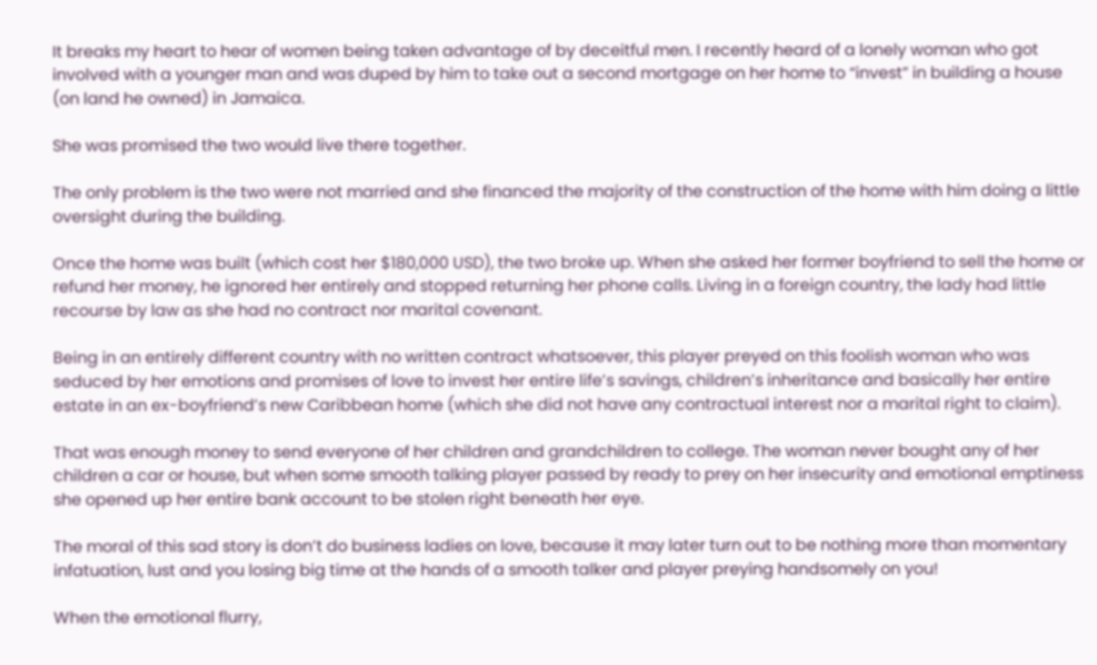It breaks my heart to hear of women being taken advantage of by deceitful men. I recently heard of a lonely woman who got involved with a younger man and was duped by him to take out a second mortgage on her home to “invest” in building a house (on land he owned) in Jamaica.

She was promised the two would live there together.

The only problem is the two were not married and she financed the majority of the construction of the home with him doing a little oversight during the building.

Once the home was built (which cost her $180,000 USD), the two broke up. When she asked her former boyfriend to sell the home or refund her money, he ignored her entirely and stopped returning her phone calls. Living in a foreign country, the lady had little recourse by law as she had no contract nor marital covenant.

Being in an entirely different country with no written contract whatsoever, this player preyed on this foolish woman who was seduced by her emotions and promises of love to invest her entire life’s savings, children’s inheritance and basically her entire estate in an ex-boyfriend’s new Caribbean home (which she did not have any contractual interest nor a marital right to claim).

That was enough money to send everyone of her children and grandchildren to college. The woman never bought any of her children a car or house, but when some smooth talking player passed by ready to prey on her insecurity and emotional emptiness she opened up her entire bank account to be stolen right beneath her eye.

The moral of this sad story is don’t do business ladies on love, because it may later turn out to be nothing more than momentary infatuation, lust and you losing big time at the hands of a smooth talker and player preying handsomely on you!

When the emotional flurry,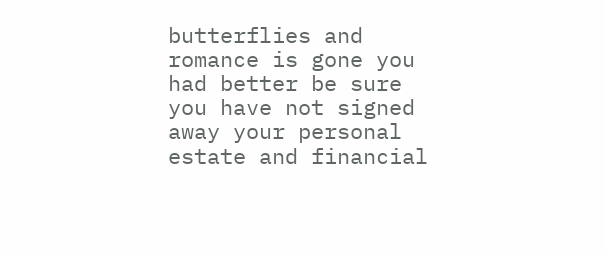butterflies and romance is gone you had better be sure you have not signed away your personal estate and financial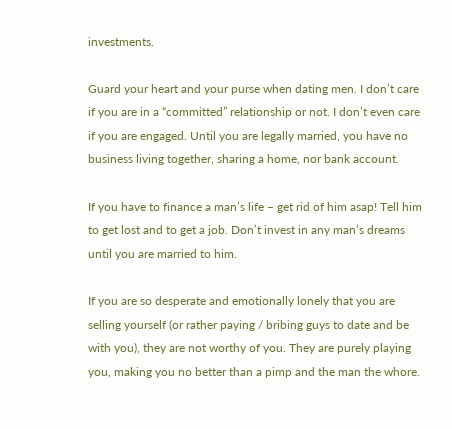investments.

Guard your heart and your purse when dating men. I don’t care if you are in a “committed” relationship or not. I don’t even care if you are engaged. Until you are legally married, you have no business living together, sharing a home, nor bank account.

If you have to finance a man’s life – get rid of him asap! Tell him to get lost and to get a job. Don’t invest in any man’s dreams until you are married to him.

If you are so desperate and emotionally lonely that you are selling yourself (or rather paying / bribing guys to date and be with you), they are not worthy of you. They are purely playing you, making you no better than a pimp and the man the whore.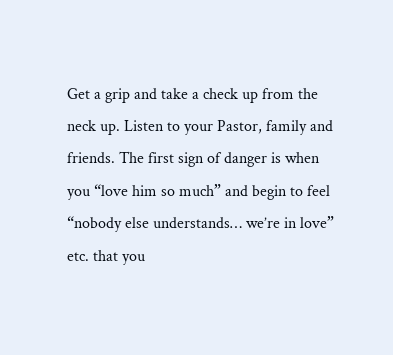Get a grip and take a check up from the neck up. Listen to your Pastor, family and friends. The first sign of danger is when you “love him so much” and begin to feel “nobody else understands… we’re in love” etc. that you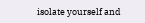isolate yourself and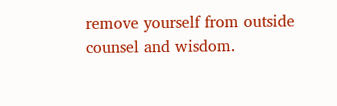remove yourself from outside counsel and wisdom.